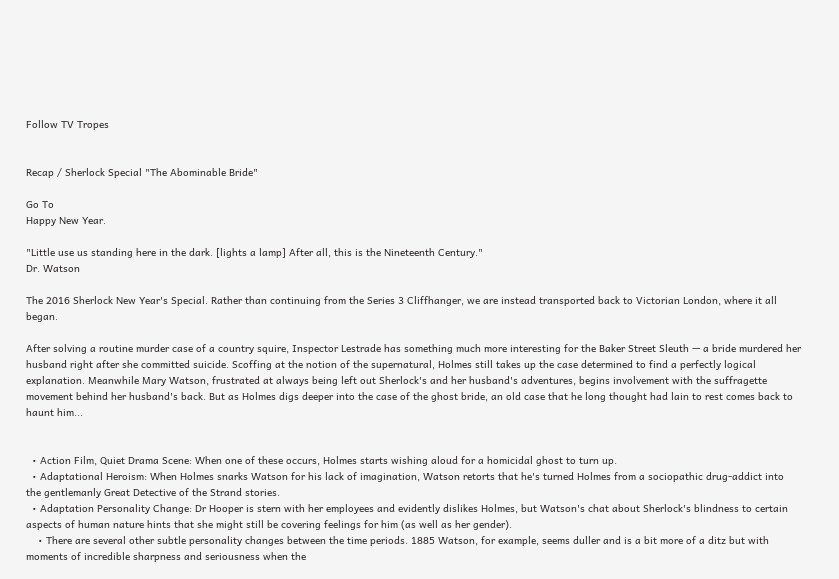Follow TV Tropes


Recap / Sherlock Special "The Abominable Bride"

Go To
Happy New Year.

"Little use us standing here in the dark. [lights a lamp] After all, this is the Nineteenth Century."
Dr. Watson

The 2016 Sherlock New Year's Special. Rather than continuing from the Series 3 Cliffhanger, we are instead transported back to Victorian London, where it all began.

After solving a routine murder case of a country squire, Inspector Lestrade has something much more interesting for the Baker Street Sleuth — a bride murdered her husband right after she committed suicide. Scoffing at the notion of the supernatural, Holmes still takes up the case determined to find a perfectly logical explanation. Meanwhile Mary Watson, frustrated at always being left out Sherlock's and her husband's adventures, begins involvement with the suffragette movement behind her husband's back. But as Holmes digs deeper into the case of the ghost bride, an old case that he long thought had lain to rest comes back to haunt him...


  • Action Film, Quiet Drama Scene: When one of these occurs, Holmes starts wishing aloud for a homicidal ghost to turn up.
  • Adaptational Heroism: When Holmes snarks Watson for his lack of imagination, Watson retorts that he's turned Holmes from a sociopathic drug-addict into the gentlemanly Great Detective of the Strand stories.
  • Adaptation Personality Change: Dr Hooper is stern with her employees and evidently dislikes Holmes, but Watson's chat about Sherlock's blindness to certain aspects of human nature hints that she might still be covering feelings for him (as well as her gender).
    • There are several other subtle personality changes between the time periods. 1885 Watson, for example, seems duller and is a bit more of a ditz but with moments of incredible sharpness and seriousness when the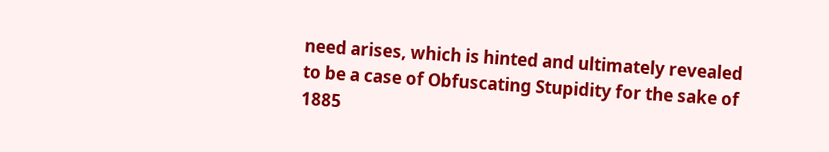need arises, which is hinted and ultimately revealed to be a case of Obfuscating Stupidity for the sake of 1885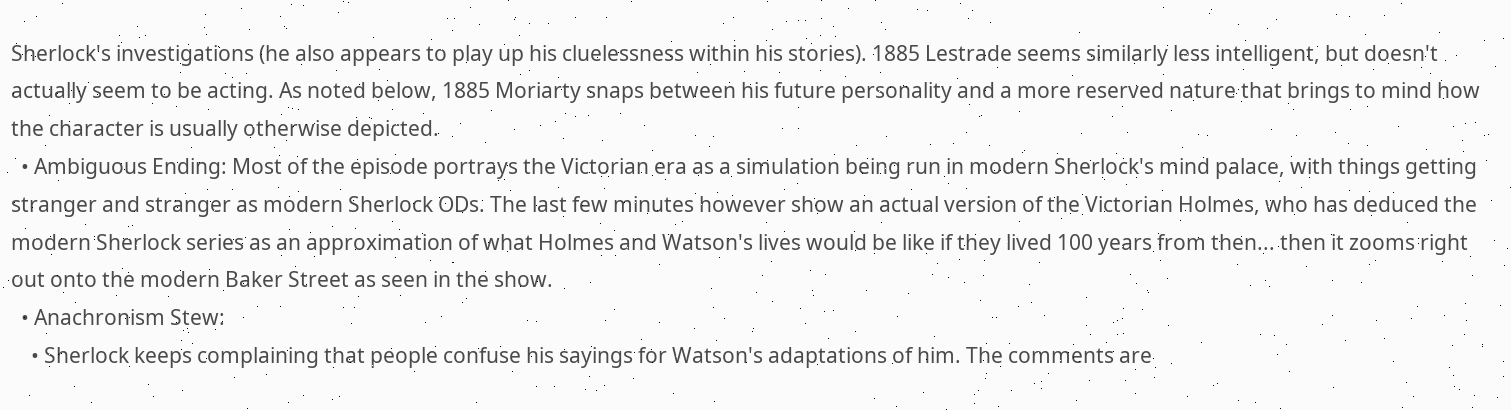Sherlock's investigations (he also appears to play up his cluelessness within his stories). 1885 Lestrade seems similarly less intelligent, but doesn't actually seem to be acting. As noted below, 1885 Moriarty snaps between his future personality and a more reserved nature that brings to mind how the character is usually otherwise depicted.
  • Ambiguous Ending: Most of the episode portrays the Victorian era as a simulation being run in modern Sherlock's mind palace, with things getting stranger and stranger as modern Sherlock ODs. The last few minutes however show an actual version of the Victorian Holmes, who has deduced the modern Sherlock series as an approximation of what Holmes and Watson's lives would be like if they lived 100 years from then... then it zooms right out onto the modern Baker Street as seen in the show.
  • Anachronism Stew:
    • Sherlock keeps complaining that people confuse his sayings for Watson's adaptations of him. The comments are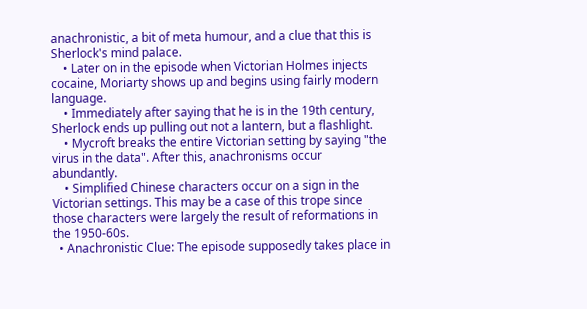anachronistic, a bit of meta humour, and a clue that this is Sherlock's mind palace.
    • Later on in the episode when Victorian Holmes injects cocaine, Moriarty shows up and begins using fairly modern language.
    • Immediately after saying that he is in the 19th century, Sherlock ends up pulling out not a lantern, but a flashlight.
    • Mycroft breaks the entire Victorian setting by saying "the virus in the data". After this, anachronisms occur abundantly.
    • Simplified Chinese characters occur on a sign in the Victorian settings. This may be a case of this trope since those characters were largely the result of reformations in the 1950-60s.
  • Anachronistic Clue: The episode supposedly takes place in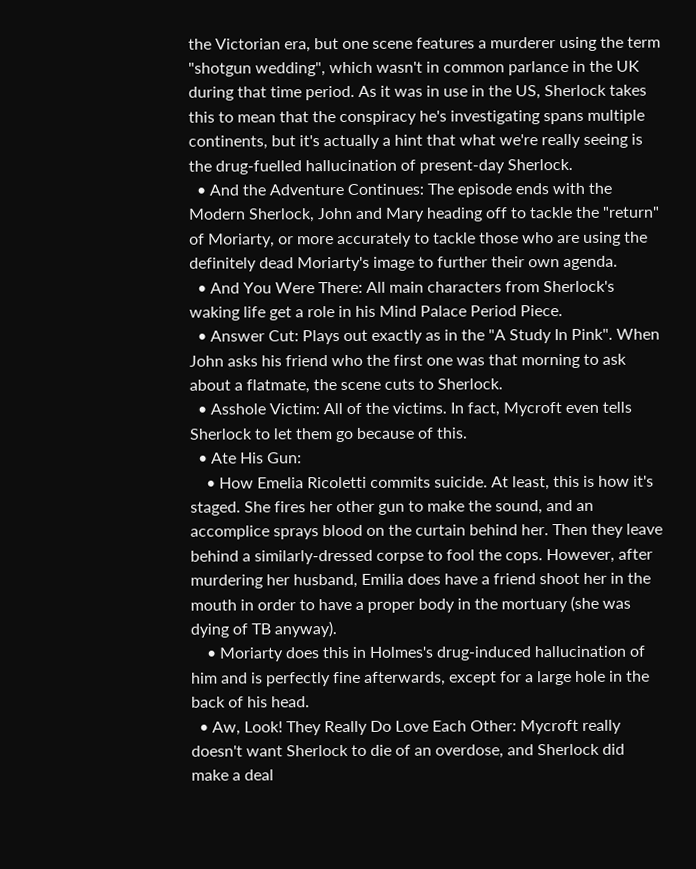the Victorian era, but one scene features a murderer using the term "shotgun wedding", which wasn't in common parlance in the UK during that time period. As it was in use in the US, Sherlock takes this to mean that the conspiracy he's investigating spans multiple continents, but it's actually a hint that what we're really seeing is the drug-fuelled hallucination of present-day Sherlock.
  • And the Adventure Continues: The episode ends with the Modern Sherlock, John and Mary heading off to tackle the "return" of Moriarty, or more accurately to tackle those who are using the definitely dead Moriarty's image to further their own agenda.
  • And You Were There: All main characters from Sherlock's waking life get a role in his Mind Palace Period Piece.
  • Answer Cut: Plays out exactly as in the "A Study In Pink". When John asks his friend who the first one was that morning to ask about a flatmate, the scene cuts to Sherlock.
  • Asshole Victim: All of the victims. In fact, Mycroft even tells Sherlock to let them go because of this.
  • Ate His Gun:
    • How Emelia Ricoletti commits suicide. At least, this is how it's staged. She fires her other gun to make the sound, and an accomplice sprays blood on the curtain behind her. Then they leave behind a similarly-dressed corpse to fool the cops. However, after murdering her husband, Emilia does have a friend shoot her in the mouth in order to have a proper body in the mortuary (she was dying of TB anyway).
    • Moriarty does this in Holmes's drug-induced hallucination of him and is perfectly fine afterwards, except for a large hole in the back of his head.
  • Aw, Look! They Really Do Love Each Other: Mycroft really doesn't want Sherlock to die of an overdose, and Sherlock did make a deal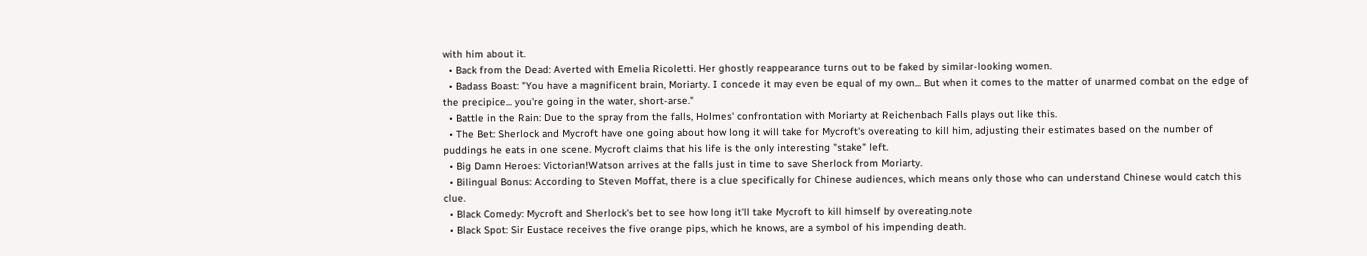with him about it.
  • Back from the Dead: Averted with Emelia Ricoletti. Her ghostly reappearance turns out to be faked by similar-looking women.
  • Badass Boast: "You have a magnificent brain, Moriarty. I concede it may even be equal of my own... But when it comes to the matter of unarmed combat on the edge of the precipice... you're going in the water, short-arse."
  • Battle in the Rain: Due to the spray from the falls, Holmes' confrontation with Moriarty at Reichenbach Falls plays out like this.
  • The Bet: Sherlock and Mycroft have one going about how long it will take for Mycroft's overeating to kill him, adjusting their estimates based on the number of puddings he eats in one scene. Mycroft claims that his life is the only interesting "stake" left.
  • Big Damn Heroes: Victorian!Watson arrives at the falls just in time to save Sherlock from Moriarty.
  • Bilingual Bonus: According to Steven Moffat, there is a clue specifically for Chinese audiences, which means only those who can understand Chinese would catch this clue.
  • Black Comedy: Mycroft and Sherlock's bet to see how long it'll take Mycroft to kill himself by overeating.note
  • Black Spot: Sir Eustace receives the five orange pips, which he knows, are a symbol of his impending death.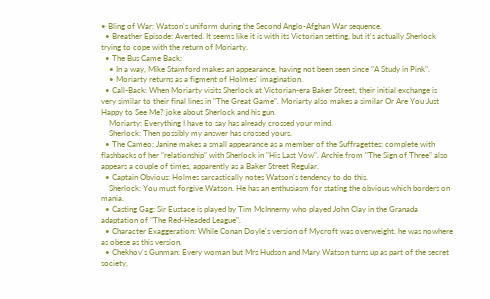• Bling of War: Watson's uniform during the Second Anglo-Afghan War sequence.
  • Breather Episode: Averted. It seems like it is with its Victorian setting, but it's actually Sherlock trying to cope with the return of Moriarty.
  • The Bus Came Back:
    • In a way, Mike Stamford makes an appearance, having not been seen since "A Study in Pink".
    • Moriarty returns as a figment of Holmes' imagination.
  • Call-Back: When Moriarty visits Sherlock at Victorian-era Baker Street, their initial exchange is very similar to their final lines in "The Great Game". Moriarty also makes a similar Or Are You Just Happy to See Me? joke about Sherlock and his gun.
    Moriarty: Everything I have to say has already crossed your mind.
    Sherlock: Then possibly my answer has crossed yours.
  • The Cameo: Janine makes a small appearance as a member of the Suffragettes: complete with flashbacks of her "relationship" with Sherlock in "His Last Vow". Archie from "The Sign of Three" also appears a couple of times, apparently as a Baker Street Regular.
  • Captain Obvious: Holmes sarcastically notes Watson's tendency to do this.
    Sherlock: You must forgive Watson. He has an enthusiasm for stating the obvious which borders on mania.
  • Casting Gag: Sir Eustace is played by Tim McInnerny who played John Clay in the Granada adaptation of "The Red-Headed League".
  • Character Exaggeration: While Conan Doyle's version of Mycroft was overweight, he was nowhere as obese as this version.
  • Chekhov's Gunman: Every woman but Mrs Hudson and Mary Watson turns up as part of the secret society,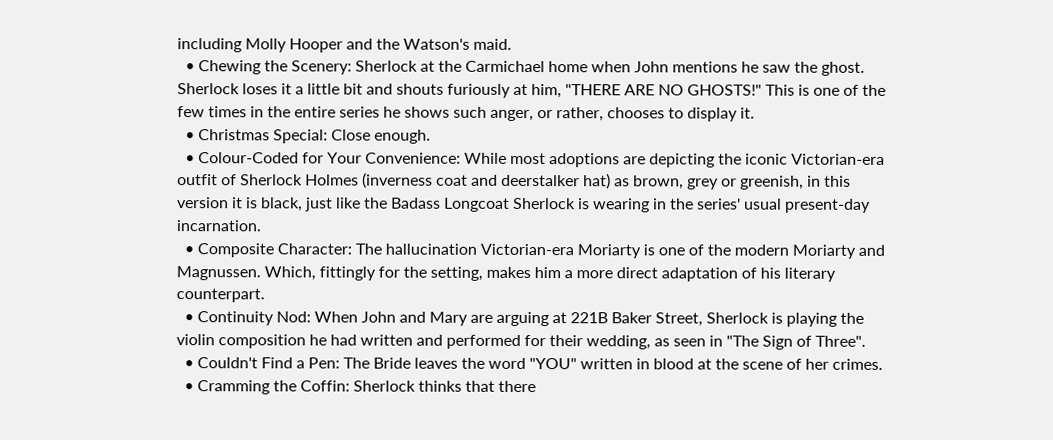including Molly Hooper and the Watson's maid.
  • Chewing the Scenery: Sherlock at the Carmichael home when John mentions he saw the ghost. Sherlock loses it a little bit and shouts furiously at him, "THERE ARE NO GHOSTS!" This is one of the few times in the entire series he shows such anger, or rather, chooses to display it.
  • Christmas Special: Close enough.
  • Colour-Coded for Your Convenience: While most adoptions are depicting the iconic Victorian-era outfit of Sherlock Holmes (inverness coat and deerstalker hat) as brown, grey or greenish, in this version it is black, just like the Badass Longcoat Sherlock is wearing in the series' usual present-day incarnation.
  • Composite Character: The hallucination Victorian-era Moriarty is one of the modern Moriarty and Magnussen. Which, fittingly for the setting, makes him a more direct adaptation of his literary counterpart.
  • Continuity Nod: When John and Mary are arguing at 221B Baker Street, Sherlock is playing the violin composition he had written and performed for their wedding, as seen in "The Sign of Three".
  • Couldn't Find a Pen: The Bride leaves the word "YOU" written in blood at the scene of her crimes.
  • Cramming the Coffin: Sherlock thinks that there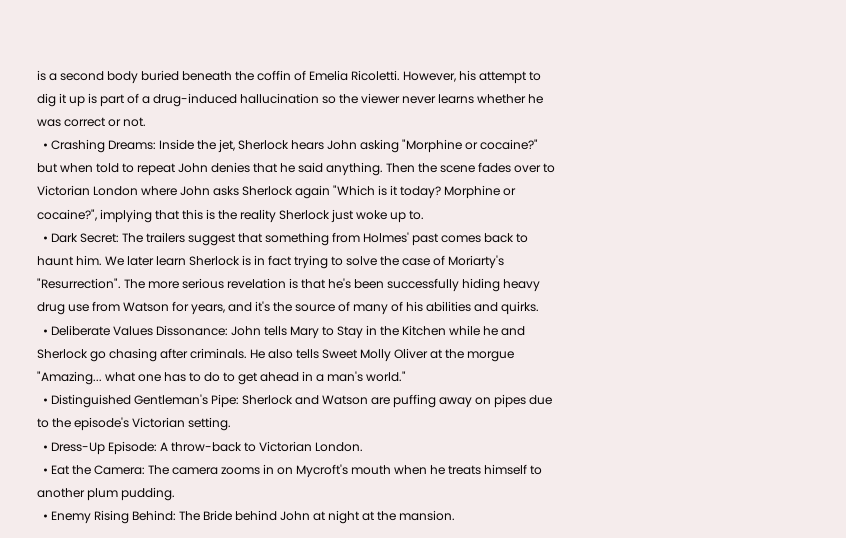is a second body buried beneath the coffin of Emelia Ricoletti. However, his attempt to dig it up is part of a drug-induced hallucination so the viewer never learns whether he was correct or not.
  • Crashing Dreams: Inside the jet, Sherlock hears John asking "Morphine or cocaine?" but when told to repeat John denies that he said anything. Then the scene fades over to Victorian London where John asks Sherlock again "Which is it today? Morphine or cocaine?", implying that this is the reality Sherlock just woke up to.
  • Dark Secret: The trailers suggest that something from Holmes' past comes back to haunt him. We later learn Sherlock is in fact trying to solve the case of Moriarty's "Resurrection". The more serious revelation is that he's been successfully hiding heavy drug use from Watson for years, and it's the source of many of his abilities and quirks.
  • Deliberate Values Dissonance: John tells Mary to Stay in the Kitchen while he and Sherlock go chasing after criminals. He also tells Sweet Molly Oliver at the morgue "Amazing... what one has to do to get ahead in a man's world."
  • Distinguished Gentleman's Pipe: Sherlock and Watson are puffing away on pipes due to the episode's Victorian setting.
  • Dress-Up Episode: A throw-back to Victorian London.
  • Eat the Camera: The camera zooms in on Mycroft's mouth when he treats himself to another plum pudding.
  • Enemy Rising Behind: The Bride behind John at night at the mansion.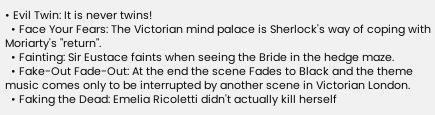• Evil Twin: It is never twins!
  • Face Your Fears: The Victorian mind palace is Sherlock's way of coping with Moriarty's "return".
  • Fainting: Sir Eustace faints when seeing the Bride in the hedge maze.
  • Fake-Out Fade-Out: At the end the scene Fades to Black and the theme music comes only to be interrupted by another scene in Victorian London.
  • Faking the Dead: Emelia Ricoletti didn't actually kill herself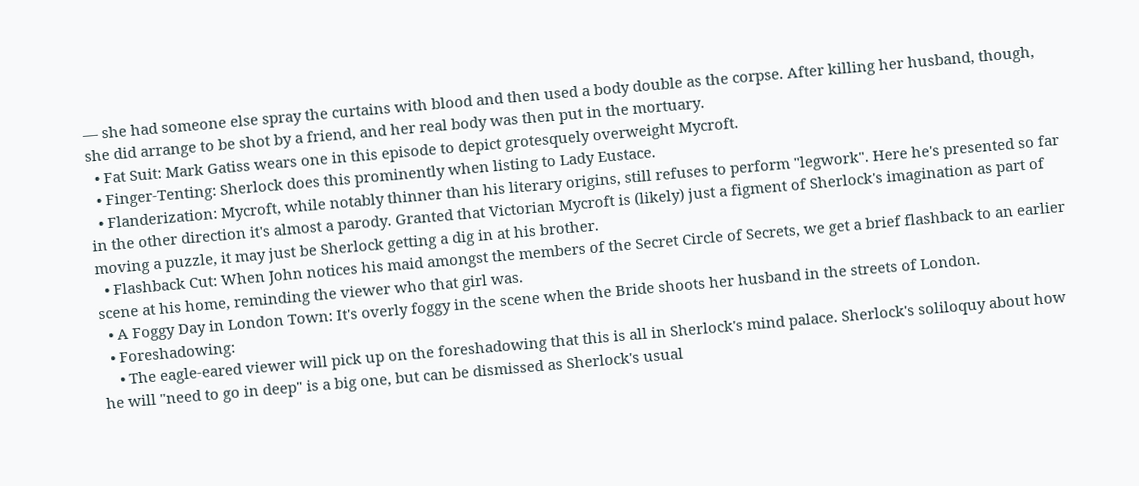— she had someone else spray the curtains with blood and then used a body double as the corpse. After killing her husband, though, she did arrange to be shot by a friend, and her real body was then put in the mortuary.
  • Fat Suit: Mark Gatiss wears one in this episode to depict grotesquely overweight Mycroft.
  • Finger-Tenting: Sherlock does this prominently when listing to Lady Eustace.
  • Flanderization: Mycroft, while notably thinner than his literary origins, still refuses to perform "legwork". Here he's presented so far in the other direction it's almost a parody. Granted that Victorian Mycroft is (likely) just a figment of Sherlock's imagination as part of moving a puzzle, it may just be Sherlock getting a dig in at his brother.
  • Flashback Cut: When John notices his maid amongst the members of the Secret Circle of Secrets, we get a brief flashback to an earlier scene at his home, reminding the viewer who that girl was.
  • A Foggy Day in London Town: It's overly foggy in the scene when the Bride shoots her husband in the streets of London.
  • Foreshadowing:
    • The eagle-eared viewer will pick up on the foreshadowing that this is all in Sherlock's mind palace. Sherlock's soliloquy about how he will "need to go in deep" is a big one, but can be dismissed as Sherlock's usual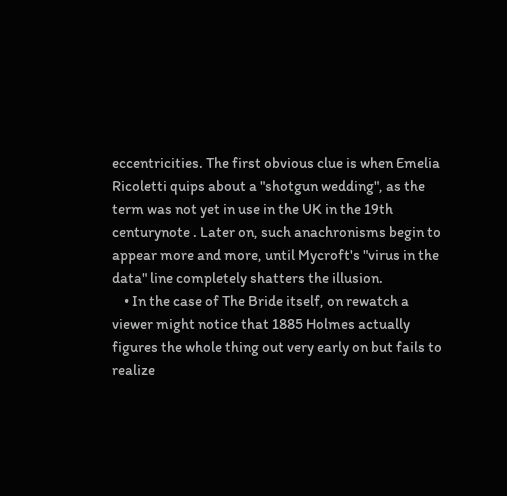eccentricities. The first obvious clue is when Emelia Ricoletti quips about a "shotgun wedding", as the term was not yet in use in the UK in the 19th centurynote . Later on, such anachronisms begin to appear more and more, until Mycroft's "virus in the data" line completely shatters the illusion.
    • In the case of The Bride itself, on rewatch a viewer might notice that 1885 Holmes actually figures the whole thing out very early on but fails to realize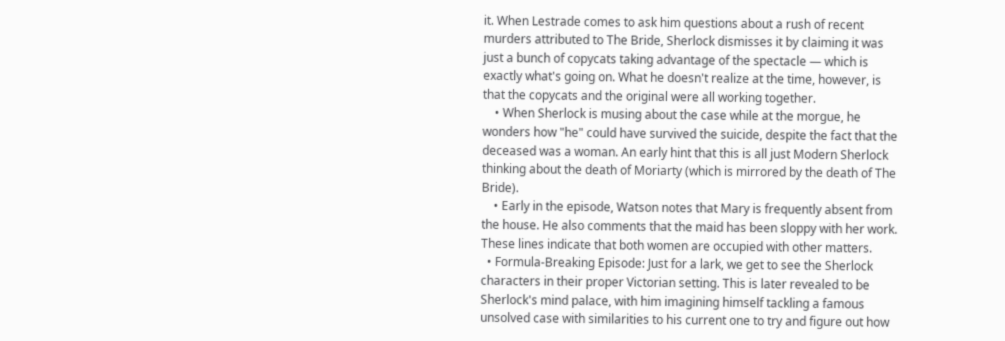it. When Lestrade comes to ask him questions about a rush of recent murders attributed to The Bride, Sherlock dismisses it by claiming it was just a bunch of copycats taking advantage of the spectacle — which is exactly what's going on. What he doesn't realize at the time, however, is that the copycats and the original were all working together.
    • When Sherlock is musing about the case while at the morgue, he wonders how "he" could have survived the suicide, despite the fact that the deceased was a woman. An early hint that this is all just Modern Sherlock thinking about the death of Moriarty (which is mirrored by the death of The Bride).
    • Early in the episode, Watson notes that Mary is frequently absent from the house. He also comments that the maid has been sloppy with her work. These lines indicate that both women are occupied with other matters.
  • Formula-Breaking Episode: Just for a lark, we get to see the Sherlock characters in their proper Victorian setting. This is later revealed to be Sherlock's mind palace, with him imagining himself tackling a famous unsolved case with similarities to his current one to try and figure out how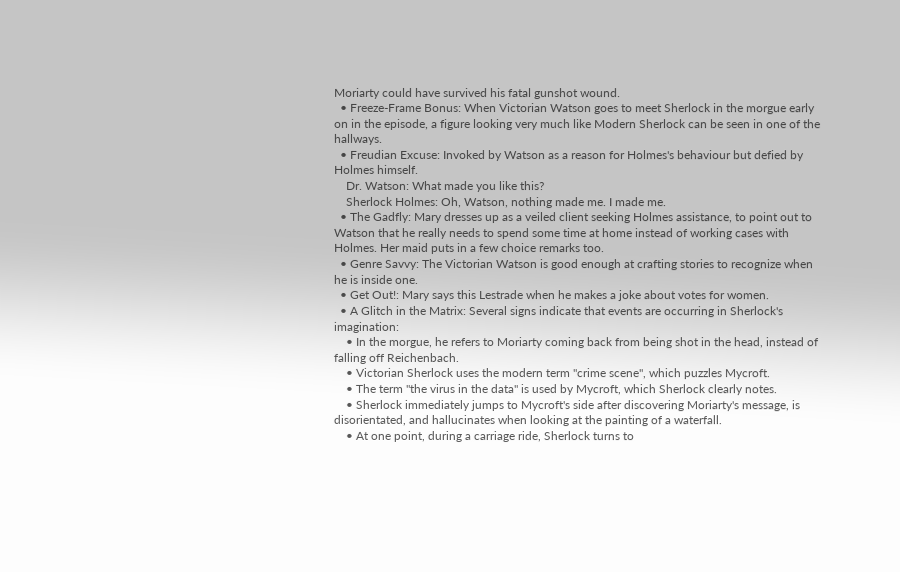Moriarty could have survived his fatal gunshot wound.
  • Freeze-Frame Bonus: When Victorian Watson goes to meet Sherlock in the morgue early on in the episode, a figure looking very much like Modern Sherlock can be seen in one of the hallways.
  • Freudian Excuse: Invoked by Watson as a reason for Holmes's behaviour but defied by Holmes himself.
    Dr. Watson: What made you like this?
    Sherlock Holmes: Oh, Watson, nothing made me. I made me.
  • The Gadfly: Mary dresses up as a veiled client seeking Holmes assistance, to point out to Watson that he really needs to spend some time at home instead of working cases with Holmes. Her maid puts in a few choice remarks too.
  • Genre Savvy: The Victorian Watson is good enough at crafting stories to recognize when he is inside one.
  • Get Out!: Mary says this Lestrade when he makes a joke about votes for women.
  • A Glitch in the Matrix: Several signs indicate that events are occurring in Sherlock's imagination:
    • In the morgue, he refers to Moriarty coming back from being shot in the head, instead of falling off Reichenbach.
    • Victorian Sherlock uses the modern term "crime scene", which puzzles Mycroft.
    • The term "the virus in the data" is used by Mycroft, which Sherlock clearly notes.
    • Sherlock immediately jumps to Mycroft's side after discovering Moriarty's message, is disorientated, and hallucinates when looking at the painting of a waterfall.
    • At one point, during a carriage ride, Sherlock turns to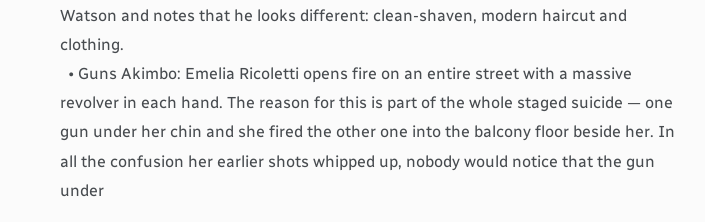Watson and notes that he looks different: clean-shaven, modern haircut and clothing.
  • Guns Akimbo: Emelia Ricoletti opens fire on an entire street with a massive revolver in each hand. The reason for this is part of the whole staged suicide — one gun under her chin and she fired the other one into the balcony floor beside her. In all the confusion her earlier shots whipped up, nobody would notice that the gun under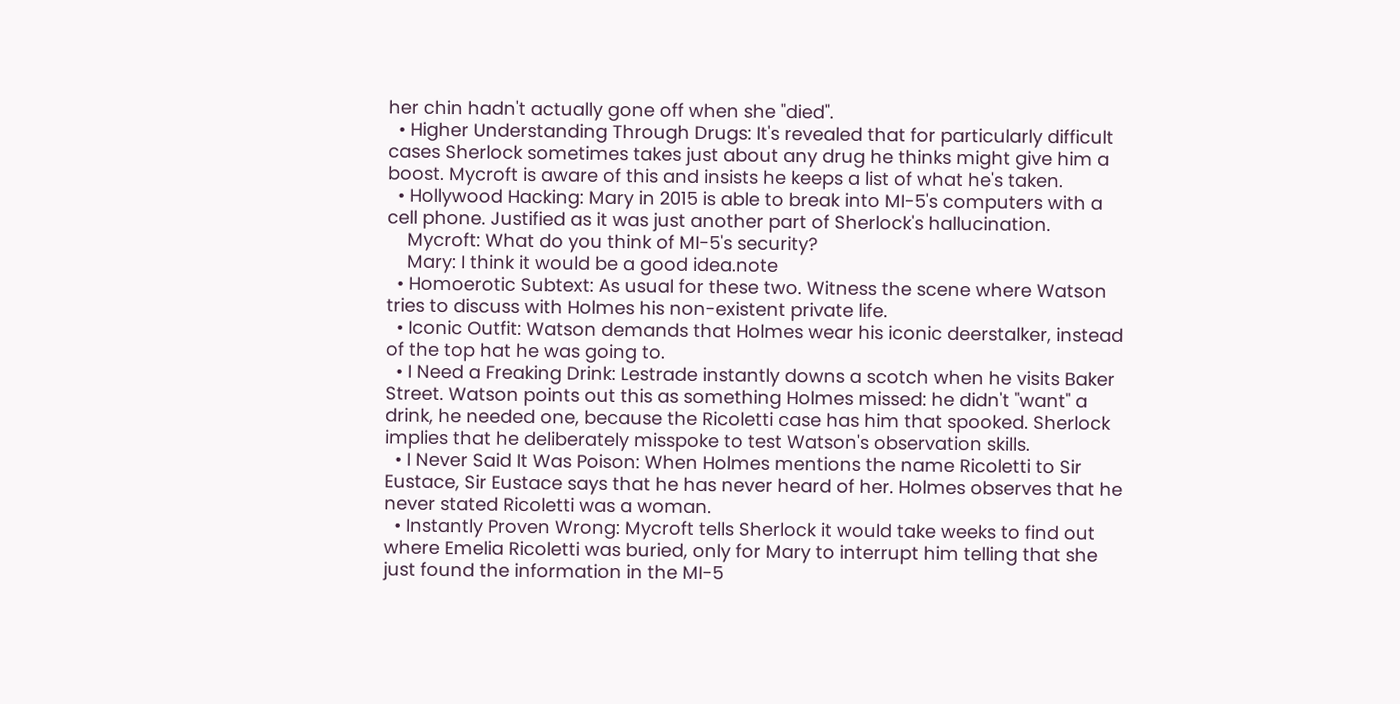her chin hadn't actually gone off when she "died".
  • Higher Understanding Through Drugs: It's revealed that for particularly difficult cases Sherlock sometimes takes just about any drug he thinks might give him a boost. Mycroft is aware of this and insists he keeps a list of what he's taken.
  • Hollywood Hacking: Mary in 2015 is able to break into MI-5's computers with a cell phone. Justified as it was just another part of Sherlock's hallucination.
    Mycroft: What do you think of MI-5's security?
    Mary: I think it would be a good idea.note
  • Homoerotic Subtext: As usual for these two. Witness the scene where Watson tries to discuss with Holmes his non-existent private life.
  • Iconic Outfit: Watson demands that Holmes wear his iconic deerstalker, instead of the top hat he was going to.
  • I Need a Freaking Drink: Lestrade instantly downs a scotch when he visits Baker Street. Watson points out this as something Holmes missed: he didn't "want" a drink, he needed one, because the Ricoletti case has him that spooked. Sherlock implies that he deliberately misspoke to test Watson's observation skills.
  • I Never Said It Was Poison: When Holmes mentions the name Ricoletti to Sir Eustace, Sir Eustace says that he has never heard of her. Holmes observes that he never stated Ricoletti was a woman.
  • Instantly Proven Wrong: Mycroft tells Sherlock it would take weeks to find out where Emelia Ricoletti was buried, only for Mary to interrupt him telling that she just found the information in the MI-5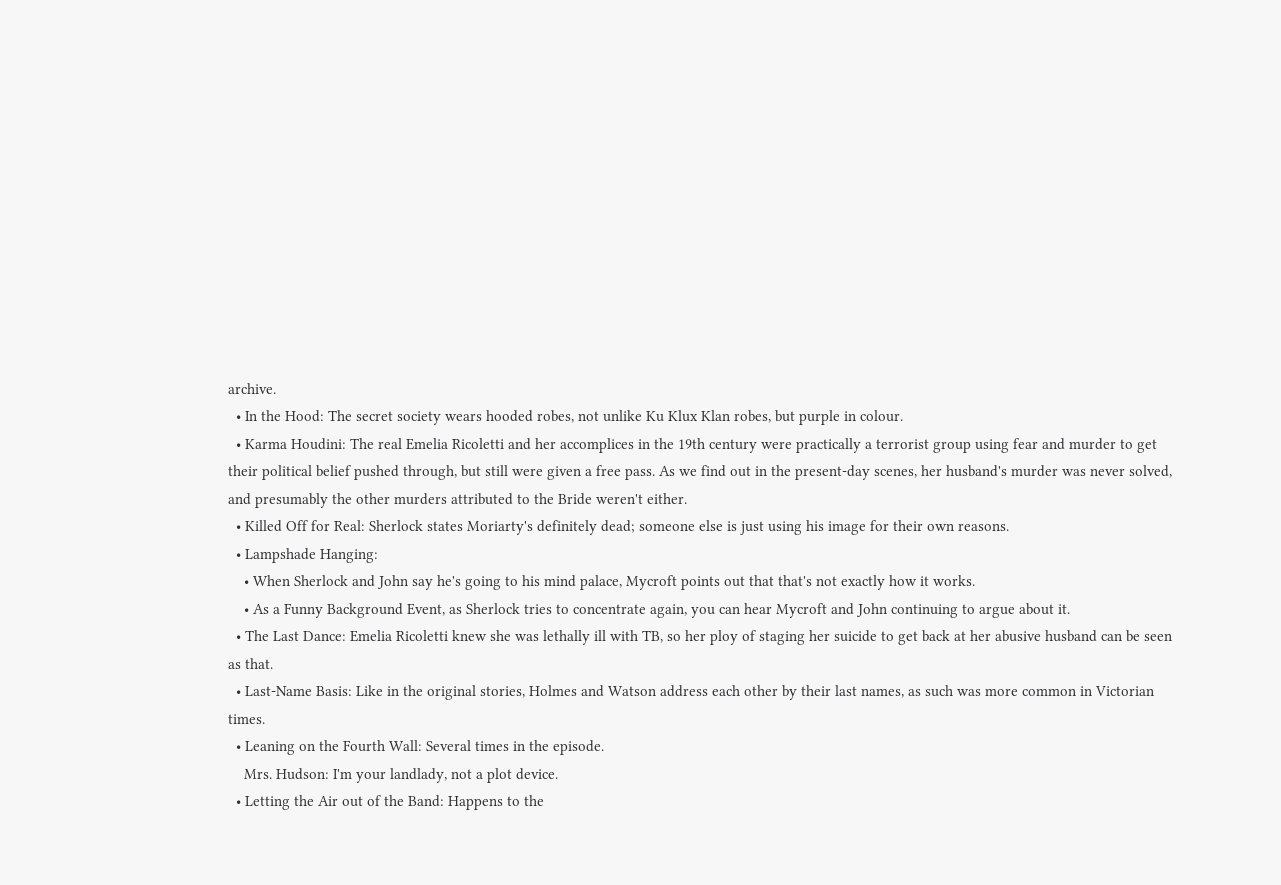archive.
  • In the Hood: The secret society wears hooded robes, not unlike Ku Klux Klan robes, but purple in colour.
  • Karma Houdini: The real Emelia Ricoletti and her accomplices in the 19th century were practically a terrorist group using fear and murder to get their political belief pushed through, but still were given a free pass. As we find out in the present-day scenes, her husband's murder was never solved, and presumably the other murders attributed to the Bride weren't either.
  • Killed Off for Real: Sherlock states Moriarty's definitely dead; someone else is just using his image for their own reasons.
  • Lampshade Hanging:
    • When Sherlock and John say he's going to his mind palace, Mycroft points out that that's not exactly how it works.
    • As a Funny Background Event, as Sherlock tries to concentrate again, you can hear Mycroft and John continuing to argue about it.
  • The Last Dance: Emelia Ricoletti knew she was lethally ill with TB, so her ploy of staging her suicide to get back at her abusive husband can be seen as that.
  • Last-Name Basis: Like in the original stories, Holmes and Watson address each other by their last names, as such was more common in Victorian times.
  • Leaning on the Fourth Wall: Several times in the episode.
    Mrs. Hudson: I'm your landlady, not a plot device.
  • Letting the Air out of the Band: Happens to the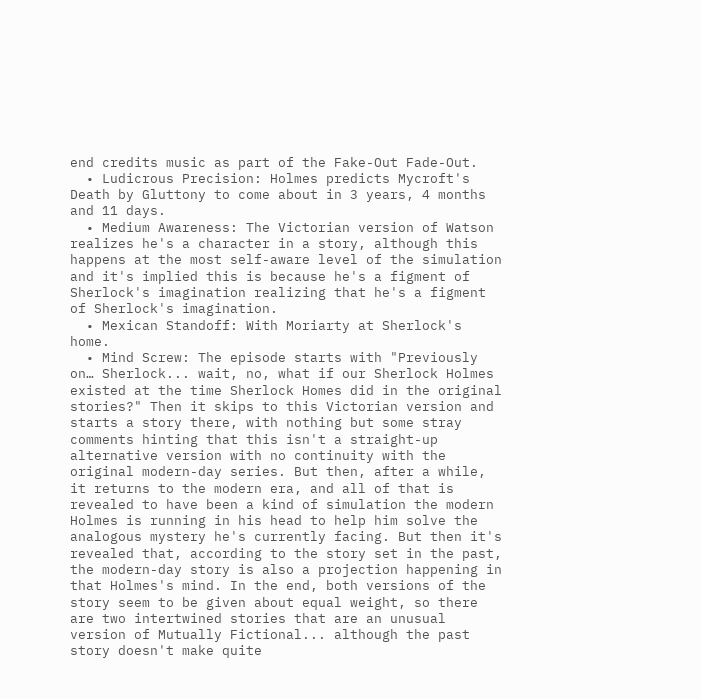end credits music as part of the Fake-Out Fade-Out.
  • Ludicrous Precision: Holmes predicts Mycroft's Death by Gluttony to come about in 3 years, 4 months and 11 days.
  • Medium Awareness: The Victorian version of Watson realizes he's a character in a story, although this happens at the most self-aware level of the simulation and it's implied this is because he's a figment of Sherlock's imagination realizing that he's a figment of Sherlock's imagination.
  • Mexican Standoff: With Moriarty at Sherlock's home.
  • Mind Screw: The episode starts with "Previously on… Sherlock... wait, no, what if our Sherlock Holmes existed at the time Sherlock Homes did in the original stories?" Then it skips to this Victorian version and starts a story there, with nothing but some stray comments hinting that this isn't a straight-up alternative version with no continuity with the original modern-day series. But then, after a while, it returns to the modern era, and all of that is revealed to have been a kind of simulation the modern Holmes is running in his head to help him solve the analogous mystery he's currently facing. But then it's revealed that, according to the story set in the past, the modern-day story is also a projection happening in that Holmes's mind. In the end, both versions of the story seem to be given about equal weight, so there are two intertwined stories that are an unusual version of Mutually Fictional... although the past story doesn't make quite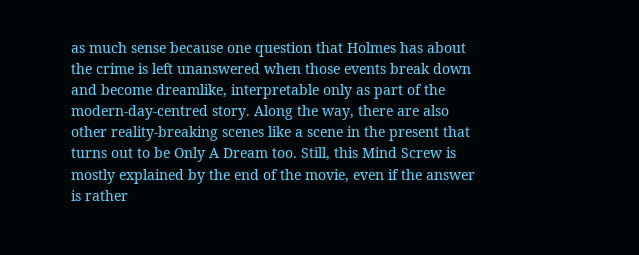as much sense because one question that Holmes has about the crime is left unanswered when those events break down and become dreamlike, interpretable only as part of the modern-day-centred story. Along the way, there are also other reality-breaking scenes like a scene in the present that turns out to be Only A Dream too. Still, this Mind Screw is mostly explained by the end of the movie, even if the answer is rather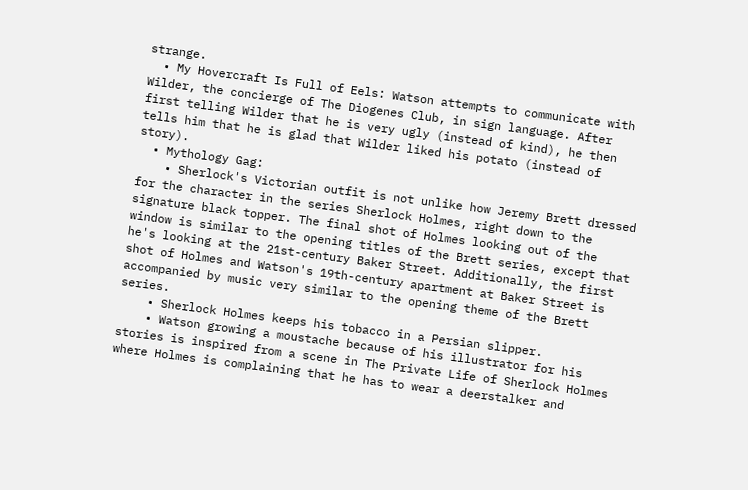strange.
  • My Hovercraft Is Full of Eels: Watson attempts to communicate with Wilder, the concierge of The Diogenes Club, in sign language. After first telling Wilder that he is very ugly (instead of kind), he then tells him that he is glad that Wilder liked his potato (instead of story).
  • Mythology Gag:
    • Sherlock's Victorian outfit is not unlike how Jeremy Brett dressed for the character in the series Sherlock Holmes, right down to the signature black topper. The final shot of Holmes looking out of the window is similar to the opening titles of the Brett series, except that he's looking at the 21st-century Baker Street. Additionally, the first shot of Holmes and Watson's 19th-century apartment at Baker Street is accompanied by music very similar to the opening theme of the Brett series.
    • Sherlock Holmes keeps his tobacco in a Persian slipper.
    • Watson growing a moustache because of his illustrator for his stories is inspired from a scene in The Private Life of Sherlock Holmes where Holmes is complaining that he has to wear a deerstalker and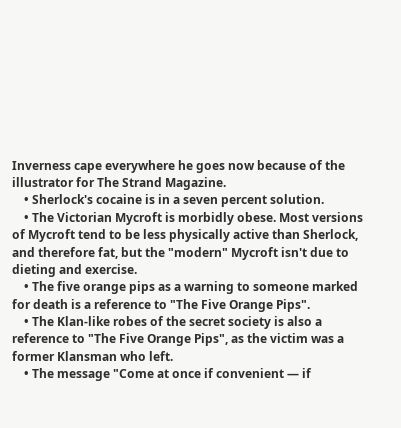Inverness cape everywhere he goes now because of the illustrator for The Strand Magazine.
    • Sherlock's cocaine is in a seven percent solution.
    • The Victorian Mycroft is morbidly obese. Most versions of Mycroft tend to be less physically active than Sherlock, and therefore fat, but the "modern" Mycroft isn't due to dieting and exercise.
    • The five orange pips as a warning to someone marked for death is a reference to "The Five Orange Pips".
    • The Klan-like robes of the secret society is also a reference to "The Five Orange Pips", as the victim was a former Klansman who left.
    • The message "Come at once if convenient — if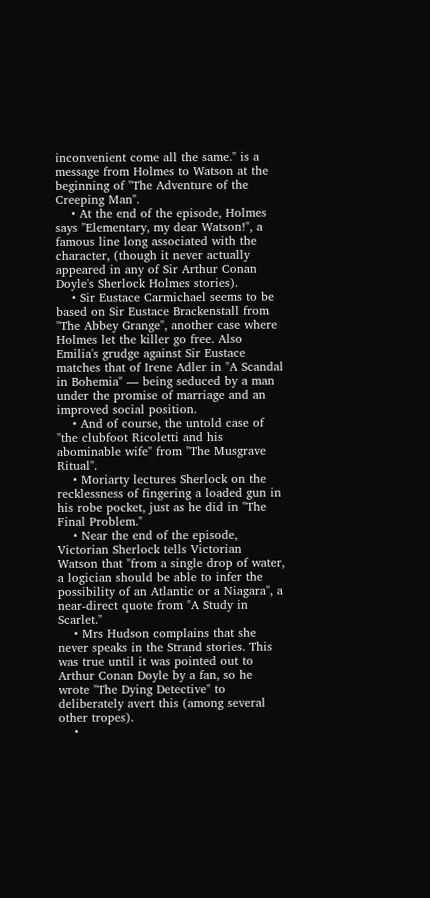inconvenient come all the same." is a message from Holmes to Watson at the beginning of "The Adventure of the Creeping Man".
    • At the end of the episode, Holmes says "Elementary, my dear Watson!", a famous line long associated with the character, (though it never actually appeared in any of Sir Arthur Conan Doyle's Sherlock Holmes stories).
    • Sir Eustace Carmichael seems to be based on Sir Eustace Brackenstall from "The Abbey Grange", another case where Holmes let the killer go free. Also Emilia's grudge against Sir Eustace matches that of Irene Adler in "A Scandal in Bohemia" — being seduced by a man under the promise of marriage and an improved social position.
    • And of course, the untold case of "the clubfoot Ricoletti and his abominable wife" from "The Musgrave Ritual".
    • Moriarty lectures Sherlock on the recklessness of fingering a loaded gun in his robe pocket, just as he did in "The Final Problem."
    • Near the end of the episode, Victorian Sherlock tells Victorian Watson that "from a single drop of water, a logician should be able to infer the possibility of an Atlantic or a Niagara", a near-direct quote from "A Study in Scarlet."
    • Mrs Hudson complains that she never speaks in the Strand stories. This was true until it was pointed out to Arthur Conan Doyle by a fan, so he wrote "The Dying Detective" to deliberately avert this (among several other tropes).
    •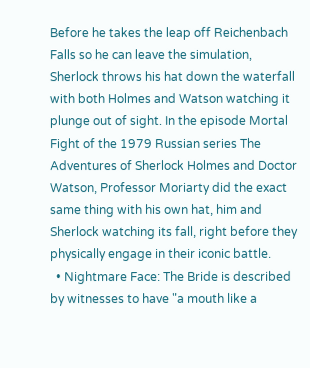Before he takes the leap off Reichenbach Falls so he can leave the simulation, Sherlock throws his hat down the waterfall with both Holmes and Watson watching it plunge out of sight. In the episode Mortal Fight of the 1979 Russian series The Adventures of Sherlock Holmes and Doctor Watson, Professor Moriarty did the exact same thing with his own hat, him and Sherlock watching its fall, right before they physically engage in their iconic battle.
  • Nightmare Face: The Bride is described by witnesses to have "a mouth like a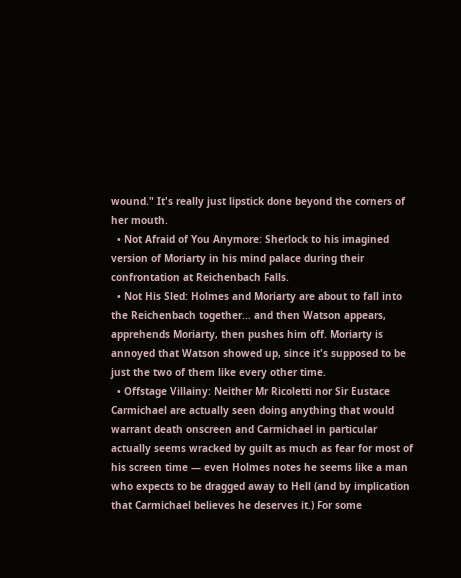wound." It's really just lipstick done beyond the corners of her mouth.
  • Not Afraid of You Anymore: Sherlock to his imagined version of Moriarty in his mind palace during their confrontation at Reichenbach Falls.
  • Not His Sled: Holmes and Moriarty are about to fall into the Reichenbach together... and then Watson appears, apprehends Moriarty, then pushes him off. Moriarty is annoyed that Watson showed up, since it's supposed to be just the two of them like every other time.
  • Offstage Villainy: Neither Mr Ricoletti nor Sir Eustace Carmichael are actually seen doing anything that would warrant death onscreen and Carmichael in particular actually seems wracked by guilt as much as fear for most of his screen time — even Holmes notes he seems like a man who expects to be dragged away to Hell (and by implication that Carmichael believes he deserves it.) For some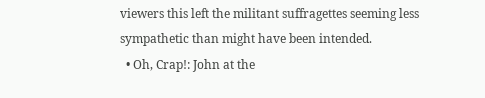viewers this left the militant suffragettes seeming less sympathetic than might have been intended.
  • Oh, Crap!: John at the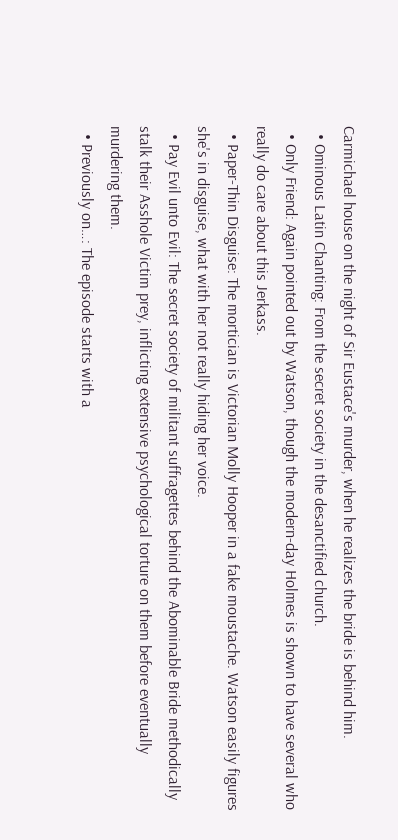Carmichael house on the night of Sir Eustace's murder, when he realizes the bride is behind him.
  • Ominous Latin Chanting: From the secret society in the desanctified church.
  • Only Friend: Again pointed out by Watson, though the modern-day Holmes is shown to have several who really do care about this Jerkass.
  • Paper-Thin Disguise: The mortician is Victorian Molly Hooper in a fake moustache. Watson easily figures she's in disguise, what with her not really hiding her voice.
  • Pay Evil unto Evil: The secret society of militant suffragettes behind the Abominable Bride methodically stalk their Asshole Victim prey, inflicting extensive psychological torture on them before eventually murdering them.
  • Previously on…: The episode starts with a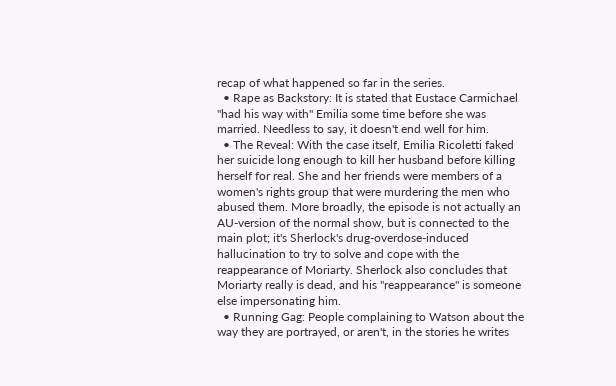recap of what happened so far in the series.
  • Rape as Backstory: It is stated that Eustace Carmichael "had his way with" Emilia some time before she was married. Needless to say, it doesn't end well for him.
  • The Reveal: With the case itself, Emilia Ricoletti faked her suicide long enough to kill her husband before killing herself for real. She and her friends were members of a women's rights group that were murdering the men who abused them. More broadly, the episode is not actually an AU-version of the normal show, but is connected to the main plot; it's Sherlock's drug-overdose-induced hallucination to try to solve and cope with the reappearance of Moriarty. Sherlock also concludes that Moriarty really is dead, and his "reappearance" is someone else impersonating him.
  • Running Gag: People complaining to Watson about the way they are portrayed, or aren't, in the stories he writes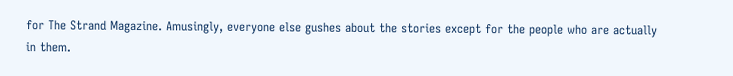for The Strand Magazine. Amusingly, everyone else gushes about the stories except for the people who are actually in them.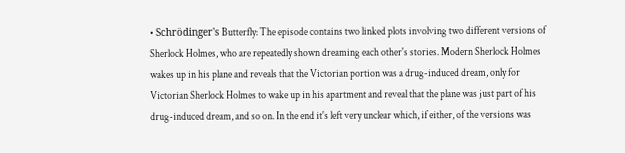• Schrödinger's Butterfly: The episode contains two linked plots involving two different versions of Sherlock Holmes, who are repeatedly shown dreaming each other's stories. Modern Sherlock Holmes wakes up in his plane and reveals that the Victorian portion was a drug-induced dream, only for Victorian Sherlock Holmes to wake up in his apartment and reveal that the plane was just part of his drug-induced dream, and so on. In the end it's left very unclear which, if either, of the versions was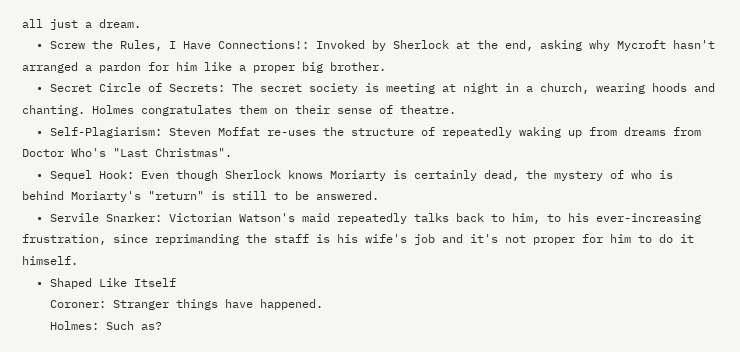all just a dream.
  • Screw the Rules, I Have Connections!: Invoked by Sherlock at the end, asking why Mycroft hasn't arranged a pardon for him like a proper big brother.
  • Secret Circle of Secrets: The secret society is meeting at night in a church, wearing hoods and chanting. Holmes congratulates them on their sense of theatre.
  • Self-Plagiarism: Steven Moffat re-uses the structure of repeatedly waking up from dreams from Doctor Who's "Last Christmas".
  • Sequel Hook: Even though Sherlock knows Moriarty is certainly dead, the mystery of who is behind Moriarty's "return" is still to be answered.
  • Servile Snarker: Victorian Watson's maid repeatedly talks back to him, to his ever-increasing frustration, since reprimanding the staff is his wife's job and it's not proper for him to do it himself.
  • Shaped Like Itself
    Coroner: Stranger things have happened.
    Holmes: Such as?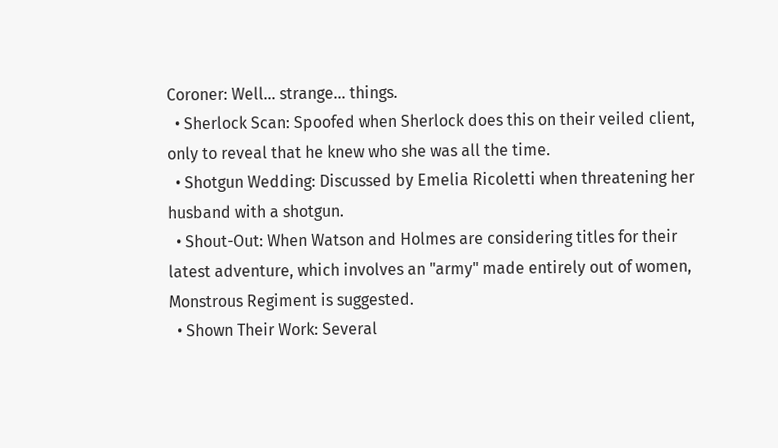Coroner: Well... strange... things.
  • Sherlock Scan: Spoofed when Sherlock does this on their veiled client, only to reveal that he knew who she was all the time.
  • Shotgun Wedding: Discussed by Emelia Ricoletti when threatening her husband with a shotgun.
  • Shout-Out: When Watson and Holmes are considering titles for their latest adventure, which involves an "army" made entirely out of women, Monstrous Regiment is suggested.
  • Shown Their Work: Several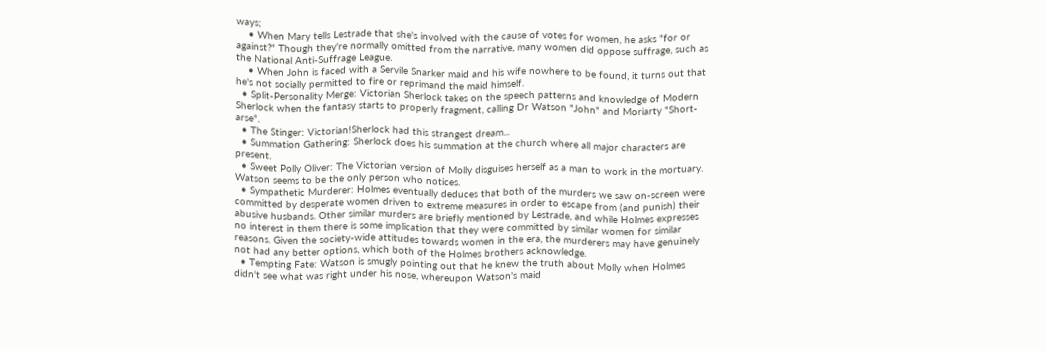ways;
    • When Mary tells Lestrade that she's involved with the cause of votes for women, he asks "for or against?" Though they're normally omitted from the narrative, many women did oppose suffrage, such as the National Anti-Suffrage League.
    • When John is faced with a Servile Snarker maid and his wife nowhere to be found, it turns out that he's not socially permitted to fire or reprimand the maid himself.
  • Split-Personality Merge: Victorian Sherlock takes on the speech patterns and knowledge of Modern Sherlock when the fantasy starts to properly fragment, calling Dr Watson "John" and Moriarty "Short-arse".
  • The Stinger: Victorian!Sherlock had this strangest dream...
  • Summation Gathering: Sherlock does his summation at the church where all major characters are present.
  • Sweet Polly Oliver: The Victorian version of Molly disguises herself as a man to work in the mortuary. Watson seems to be the only person who notices.
  • Sympathetic Murderer: Holmes eventually deduces that both of the murders we saw on-screen were committed by desperate women driven to extreme measures in order to escape from (and punish) their abusive husbands. Other similar murders are briefly mentioned by Lestrade, and while Holmes expresses no interest in them there is some implication that they were committed by similar women for similar reasons. Given the society-wide attitudes towards women in the era, the murderers may have genuinely not had any better options, which both of the Holmes brothers acknowledge.
  • Tempting Fate: Watson is smugly pointing out that he knew the truth about Molly when Holmes didn't see what was right under his nose, whereupon Watson's maid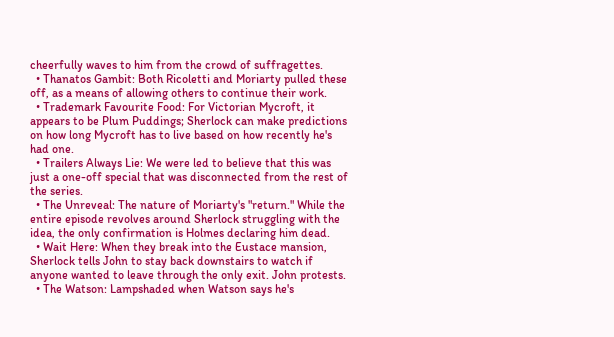cheerfully waves to him from the crowd of suffragettes.
  • Thanatos Gambit: Both Ricoletti and Moriarty pulled these off, as a means of allowing others to continue their work.
  • Trademark Favourite Food: For Victorian Mycroft, it appears to be Plum Puddings; Sherlock can make predictions on how long Mycroft has to live based on how recently he's had one.
  • Trailers Always Lie: We were led to believe that this was just a one-off special that was disconnected from the rest of the series.
  • The Unreveal: The nature of Moriarty's "return." While the entire episode revolves around Sherlock struggling with the idea, the only confirmation is Holmes declaring him dead.
  • Wait Here: When they break into the Eustace mansion, Sherlock tells John to stay back downstairs to watch if anyone wanted to leave through the only exit. John protests.
  • The Watson: Lampshaded when Watson says he's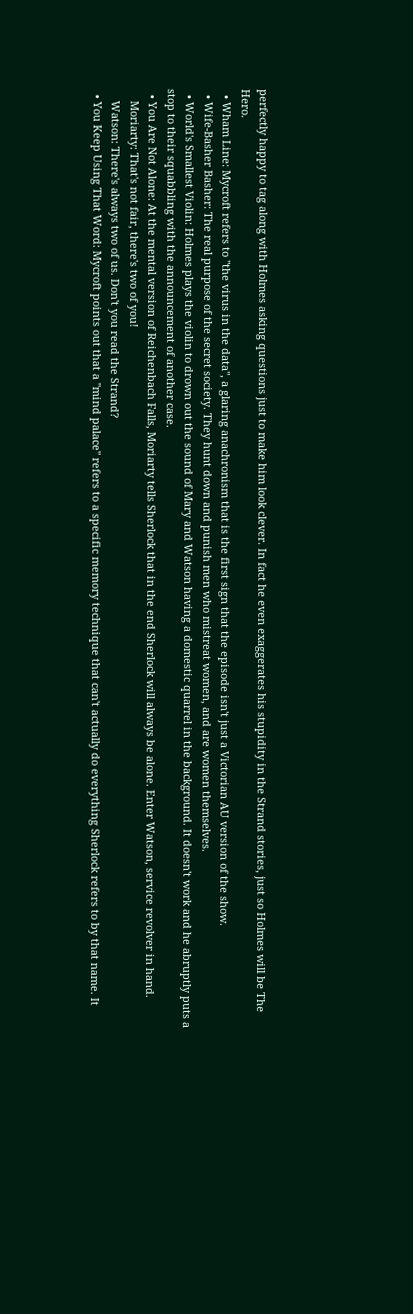perfectly happy to tag along with Holmes asking questions just to make him look clever. In fact he even exaggerates his stupidity in the Strand stories, just so Holmes will be The Hero.
  • Wham Line: Mycroft refers to "the virus in the data", a glaring anachronism that is the first sign that the episode isn't just a Victorian AU version of the show.
  • Wife-Basher Basher: The real purpose of the secret society. They hunt down and punish men who mistreat women, and are women themselves.
  • World's Smallest Violin: Holmes plays the violin to drown out the sound of Mary and Watson having a domestic quarrel in the background. It doesn't work and he abruptly puts a stop to their squabbling with the announcement of another case.
  • You Are Not Alone: At the mental version of Reichenbach Falls, Moriarty tells Sherlock that in the end Sherlock will always be alone. Enter Watson, service revolver in hand.
    Moriarty: That's not fair, there's two of you!
    Watson: There's always two of us. Don't you read the Strand?
  • You Keep Using That Word: Mycroft points out that a "mind palace" refers to a specific memory technique that can't actually do everything Sherlock refers to by that name. It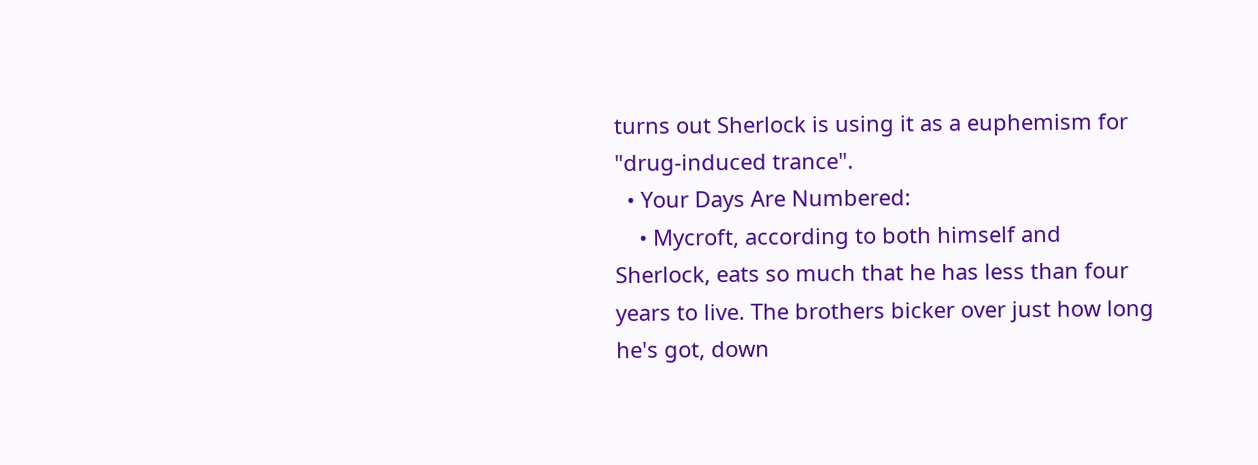turns out Sherlock is using it as a euphemism for "drug-induced trance".
  • Your Days Are Numbered:
    • Mycroft, according to both himself and Sherlock, eats so much that he has less than four years to live. The brothers bicker over just how long he's got, down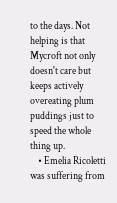to the days. Not helping is that Mycroft not only doesn't care but keeps actively overeating plum puddings just to speed the whole thing up.
    • Emelia Ricoletti was suffering from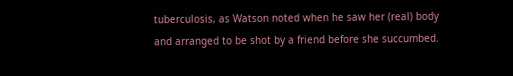tuberculosis, as Watson noted when he saw her (real) body and arranged to be shot by a friend before she succumbed.